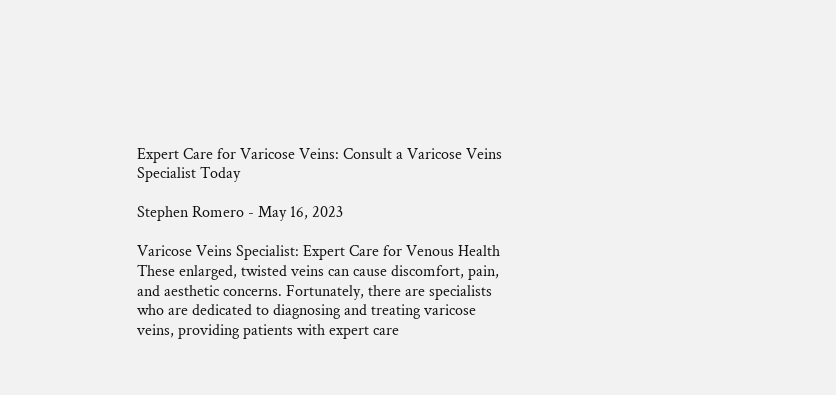Expert Care for Varicose Veins: Consult a Varicose Veins Specialist Today

Stephen Romero - May 16, 2023

Varicose Veins Specialist: Expert Care for Venous Health These enlarged, twisted veins can cause discomfort, pain, and aesthetic concerns. Fortunately, there are specialists who are dedicated to diagnosing and treating varicose veins, providing patients with expert care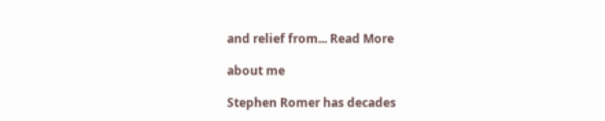and relief from... Read More

about me

Stephen Romer has decades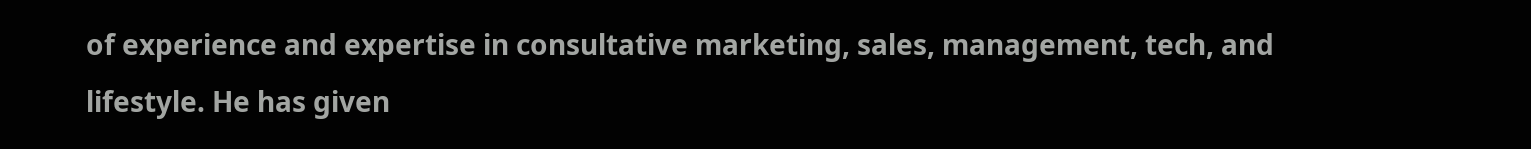of experience and expertise in consultative marketing, sales, management, tech, and lifestyle. He has given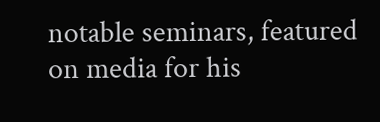notable seminars, featured on media for his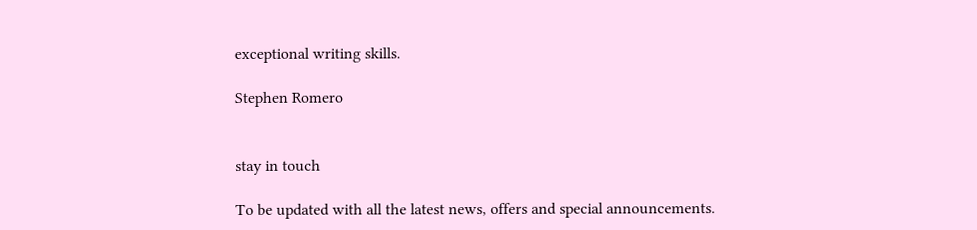exceptional writing skills.

Stephen Romero


stay in touch

To be updated with all the latest news, offers and special announcements.